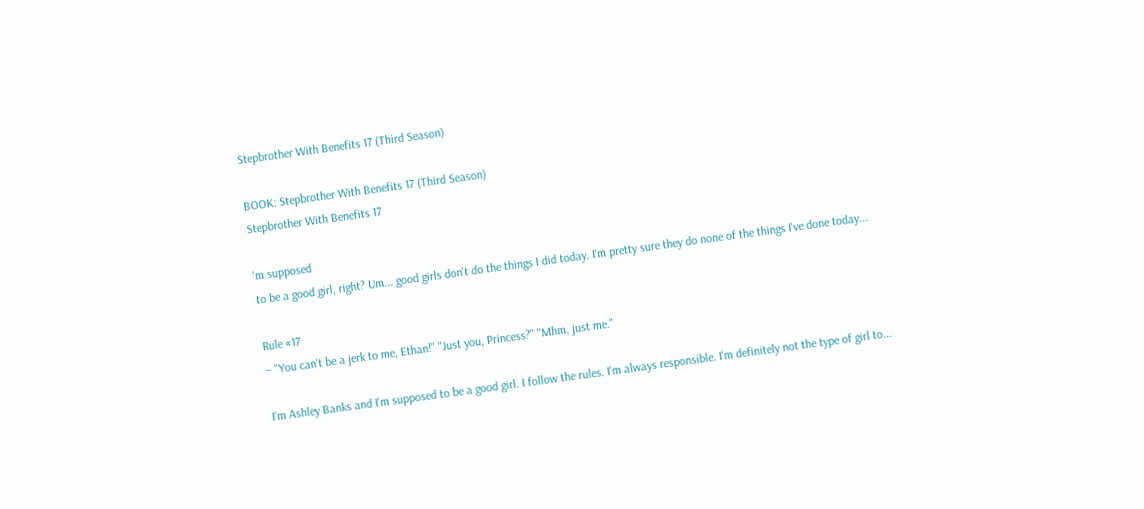Stepbrother With Benefits 17 (Third Season)

BOOK: Stepbrother With Benefits 17 (Third Season)
Stepbrother With Benefits 17

'm supposed
to be a good girl, right? Um... good girls don't do the things I did today. I'm pretty sure they do none of the things I've done today...

Rule #17
– "You can't be a jerk to me, Ethan!" "Just you, Princess?" "Mhm, just me."

I'm Ashley Banks and I'm supposed to be a good girl. I follow the rules. I'm always responsible. I'm definitely not the type of girl to...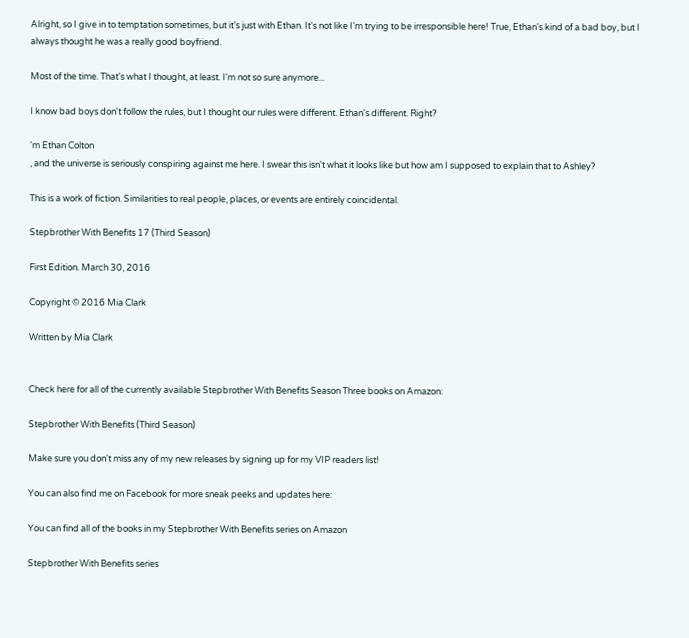Alright, so I give in to temptation sometimes, but it's just with Ethan. It's not like I'm trying to be irresponsible here! True, Ethan's kind of a bad boy, but I always thought he was a really good boyfriend.

Most of the time. That's what I thought, at least. I'm not so sure anymore...

I know bad boys don't follow the rules, but I thought our rules were different. Ethan's different. Right?

'm Ethan Colton
, and the universe is seriously conspiring against me here. I swear this isn't what it looks like but how am I supposed to explain that to Ashley?

This is a work of fiction. Similarities to real people, places, or events are entirely coincidental.

Stepbrother With Benefits 17 (Third Season)

First Edition. March 30, 2016

Copyright © 2016 Mia Clark

Written by Mia Clark


Check here for all of the currently available Stepbrother With Benefits Season Three books on Amazon:

Stepbrother With Benefits (Third Season)

Make sure you don't miss any of my new releases by signing up for my VIP readers list!

You can also find me on Facebook for more sneak peeks and updates here:

You can find all of the books in my Stepbrother With Benefits series on Amazon

Stepbrother With Benefits series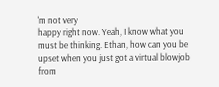'm not very
happy right now. Yeah, I know what you must be thinking. Ethan, how can you be upset when you just got a virtual blowjob from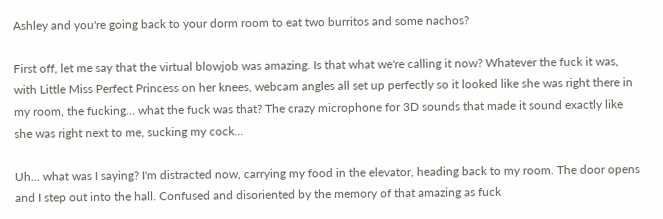Ashley and you're going back to your dorm room to eat two burritos and some nachos?

First off, let me say that the virtual blowjob was amazing. Is that what we're calling it now? Whatever the fuck it was, with Little Miss Perfect Princess on her knees, webcam angles all set up perfectly so it looked like she was right there in my room, the fucking... what the fuck was that? The crazy microphone for 3D sounds that made it sound exactly like she was right next to me, sucking my cock...

Uh... what was I saying? I'm distracted now, carrying my food in the elevator, heading back to my room. The door opens and I step out into the hall. Confused and disoriented by the memory of that amazing as fuck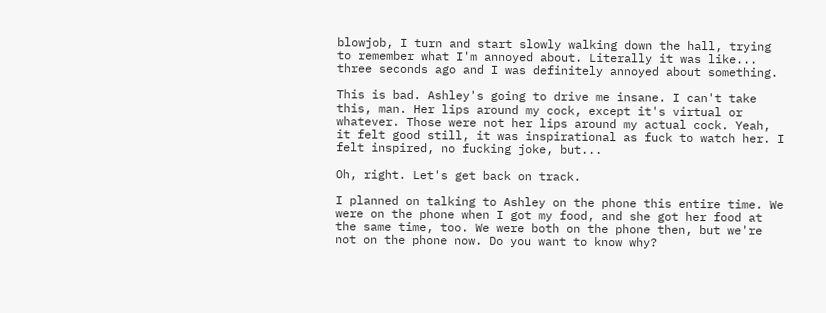blowjob, I turn and start slowly walking down the hall, trying to remember what I'm annoyed about. Literally it was like... three seconds ago and I was definitely annoyed about something.

This is bad. Ashley's going to drive me insane. I can't take this, man. Her lips around my cock, except it's virtual or whatever. Those were not her lips around my actual cock. Yeah, it felt good still, it was inspirational as fuck to watch her. I felt inspired, no fucking joke, but...

Oh, right. Let's get back on track.

I planned on talking to Ashley on the phone this entire time. We were on the phone when I got my food, and she got her food at the same time, too. We were both on the phone then, but we're not on the phone now. Do you want to know why?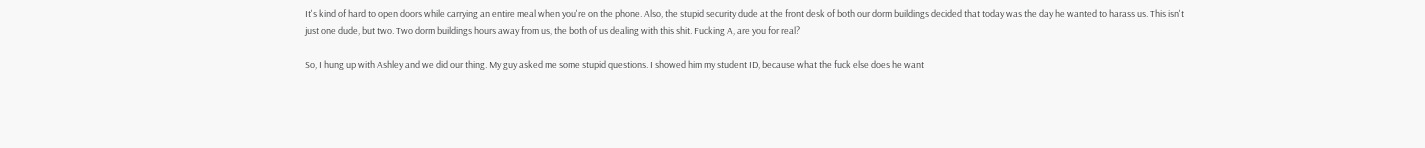It's kind of hard to open doors while carrying an entire meal when you're on the phone. Also, the stupid security dude at the front desk of both our dorm buildings decided that today was the day he wanted to harass us. This isn't just one dude, but two. Two dorm buildings hours away from us, the both of us dealing with this shit. Fucking A, are you for real?

So, I hung up with Ashley and we did our thing. My guy asked me some stupid questions. I showed him my student ID, because what the fuck else does he want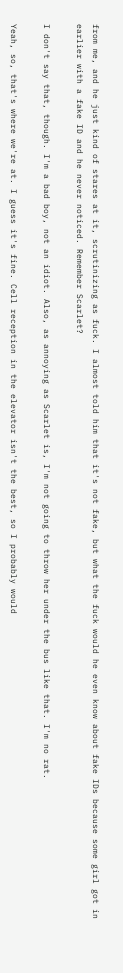from me, and he just kind of stares at it, scrutinizing as fuck. I almost told him that it's not fake, but what the fuck would he even know about fake IDs because some girl got in earlier with a fake ID and he never noticed. Remember Scarlet?

I don't say that, though. I'm a bad boy, not an idiot. Also, as annoying as Scarlet is, I'm not going to throw her under the bus like that. I'm no rat.

Yeah, so, that's where we're at. I guess it's fine. Cell reception in the elevator isn't the best, so I probably would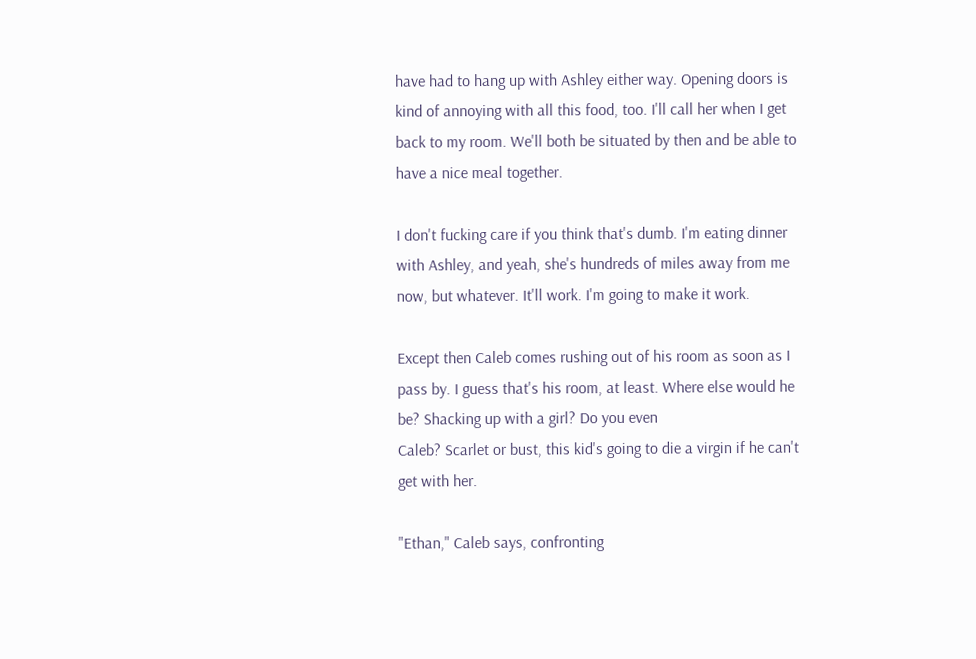have had to hang up with Ashley either way. Opening doors is kind of annoying with all this food, too. I'll call her when I get back to my room. We'll both be situated by then and be able to have a nice meal together.

I don't fucking care if you think that's dumb. I'm eating dinner with Ashley, and yeah, she's hundreds of miles away from me now, but whatever. It'll work. I'm going to make it work.

Except then Caleb comes rushing out of his room as soon as I pass by. I guess that's his room, at least. Where else would he be? Shacking up with a girl? Do you even
Caleb? Scarlet or bust, this kid's going to die a virgin if he can't get with her.

"Ethan," Caleb says, confronting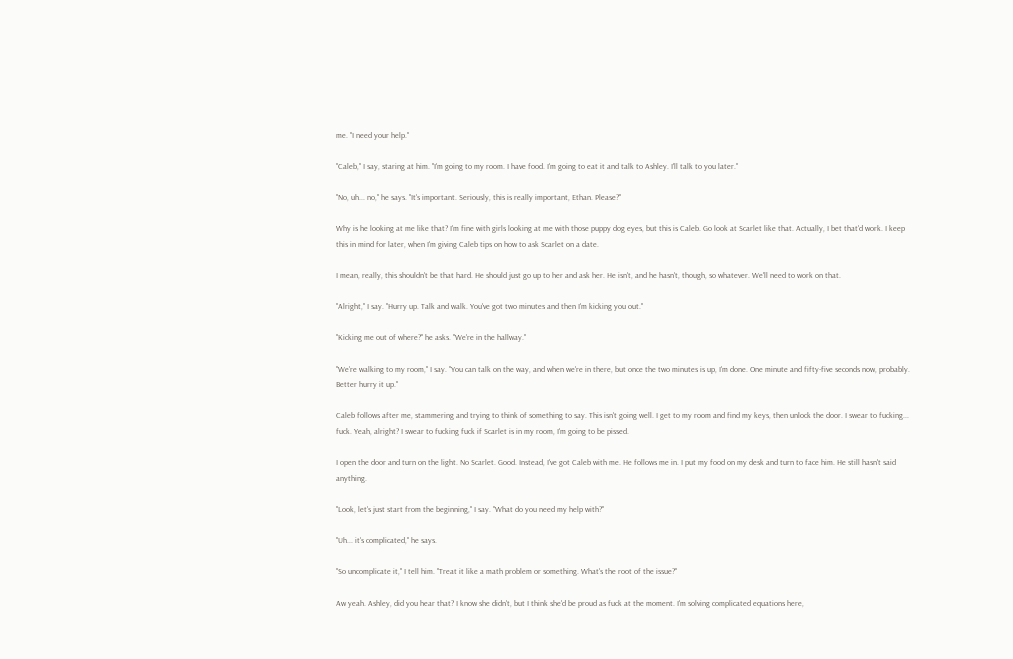me. "I need your help."

"Caleb," I say, staring at him. "I'm going to my room. I have food. I'm going to eat it and talk to Ashley. I'll talk to you later."

"No, uh... no," he says. "It's important. Seriously, this is really important, Ethan. Please?"

Why is he looking at me like that? I'm fine with girls looking at me with those puppy dog eyes, but this is Caleb. Go look at Scarlet like that. Actually, I bet that'd work. I keep this in mind for later, when I'm giving Caleb tips on how to ask Scarlet on a date.

I mean, really, this shouldn't be that hard. He should just go up to her and ask her. He isn't, and he hasn't, though, so whatever. We'll need to work on that.

"Alright," I say. "Hurry up. Talk and walk. You've got two minutes and then I'm kicking you out."

"Kicking me out of where?" he asks. "We're in the hallway."

"We're walking to my room," I say. "You can talk on the way, and when we're in there, but once the two minutes is up, I'm done. One minute and fifty-five seconds now, probably. Better hurry it up."

Caleb follows after me, stammering and trying to think of something to say. This isn't going well. I get to my room and find my keys, then unlock the door. I swear to fucking... fuck. Yeah, alright? I swear to fucking fuck if Scarlet is in my room, I'm going to be pissed.

I open the door and turn on the light. No Scarlet. Good. Instead, I've got Caleb with me. He follows me in. I put my food on my desk and turn to face him. He still hasn't said anything.

"Look, let's just start from the beginning," I say. "What do you need my help with?"

"Uh... it's complicated," he says.

"So uncomplicate it," I tell him. "Treat it like a math problem or something. What's the root of the issue?"

Aw yeah. Ashley, did you hear that? I know she didn't, but I think she'd be proud as fuck at the moment. I'm solving complicated equations here,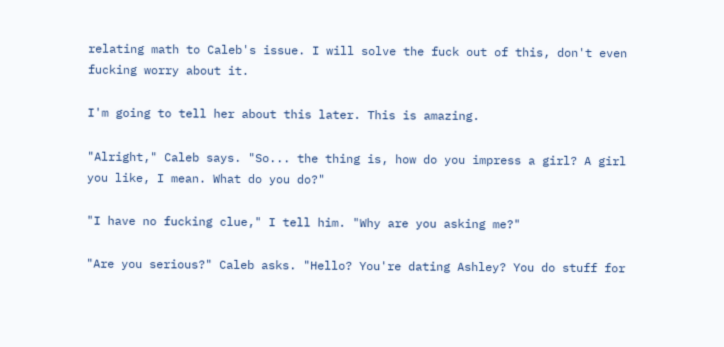relating math to Caleb's issue. I will solve the fuck out of this, don't even fucking worry about it.

I'm going to tell her about this later. This is amazing.

"Alright," Caleb says. "So... the thing is, how do you impress a girl? A girl you like, I mean. What do you do?"

"I have no fucking clue," I tell him. "Why are you asking me?"

"Are you serious?" Caleb asks. "Hello? You're dating Ashley? You do stuff for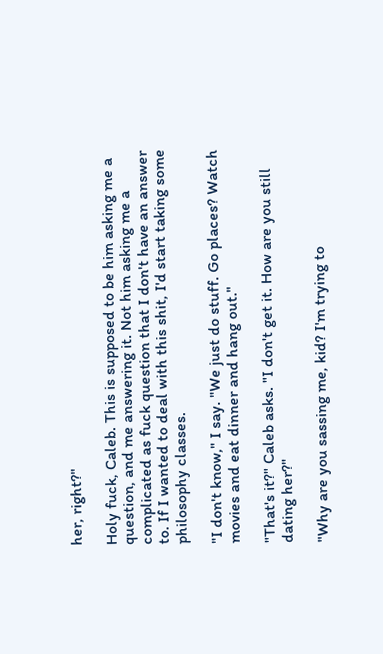her, right?"

Holy fuck, Caleb. This is supposed to be him asking me a question, and me answering it. Not him asking me a complicated as fuck question that I don't have an answer to. If I wanted to deal with this shit, I'd start taking some philosophy classes.

"I don't know," I say. "We just do stuff. Go places? Watch movies and eat dinner and hang out."

"That's it?" Caleb asks. "I don't get it. How are you still dating her?"

"Why are you sassing me, kid? I'm trying to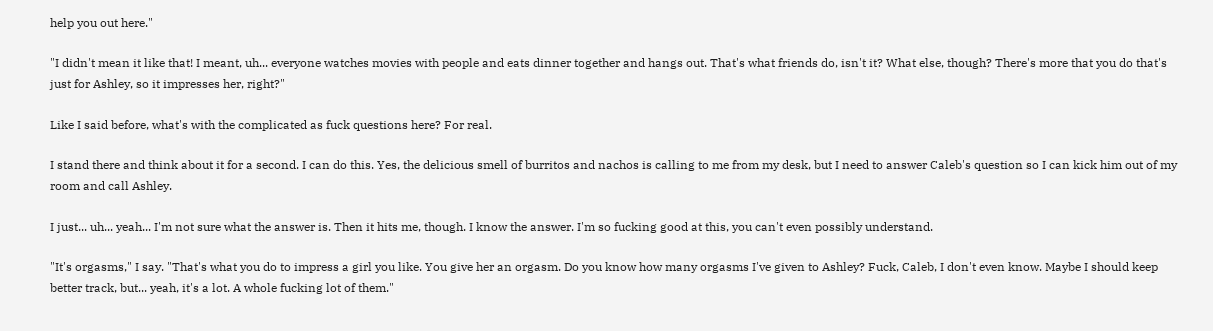help you out here."

"I didn't mean it like that! I meant, uh... everyone watches movies with people and eats dinner together and hangs out. That's what friends do, isn't it? What else, though? There's more that you do that's just for Ashley, so it impresses her, right?"

Like I said before, what's with the complicated as fuck questions here? For real.

I stand there and think about it for a second. I can do this. Yes, the delicious smell of burritos and nachos is calling to me from my desk, but I need to answer Caleb's question so I can kick him out of my room and call Ashley.

I just... uh... yeah... I'm not sure what the answer is. Then it hits me, though. I know the answer. I'm so fucking good at this, you can't even possibly understand.

"It's orgasms," I say. "That's what you do to impress a girl you like. You give her an orgasm. Do you know how many orgasms I've given to Ashley? Fuck, Caleb, I don't even know. Maybe I should keep better track, but... yeah, it's a lot. A whole fucking lot of them."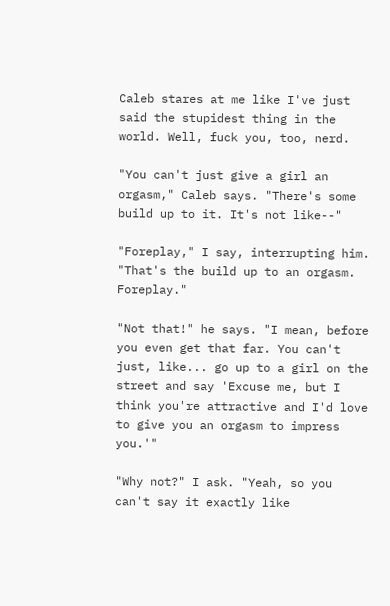Caleb stares at me like I've just said the stupidest thing in the world. Well, fuck you, too, nerd.

"You can't just give a girl an orgasm," Caleb says. "There's some build up to it. It's not like--"

"Foreplay," I say, interrupting him. "That's the build up to an orgasm. Foreplay."

"Not that!" he says. "I mean, before you even get that far. You can't just, like... go up to a girl on the street and say 'Excuse me, but I think you're attractive and I'd love to give you an orgasm to impress you.'"

"Why not?" I ask. "Yeah, so you can't say it exactly like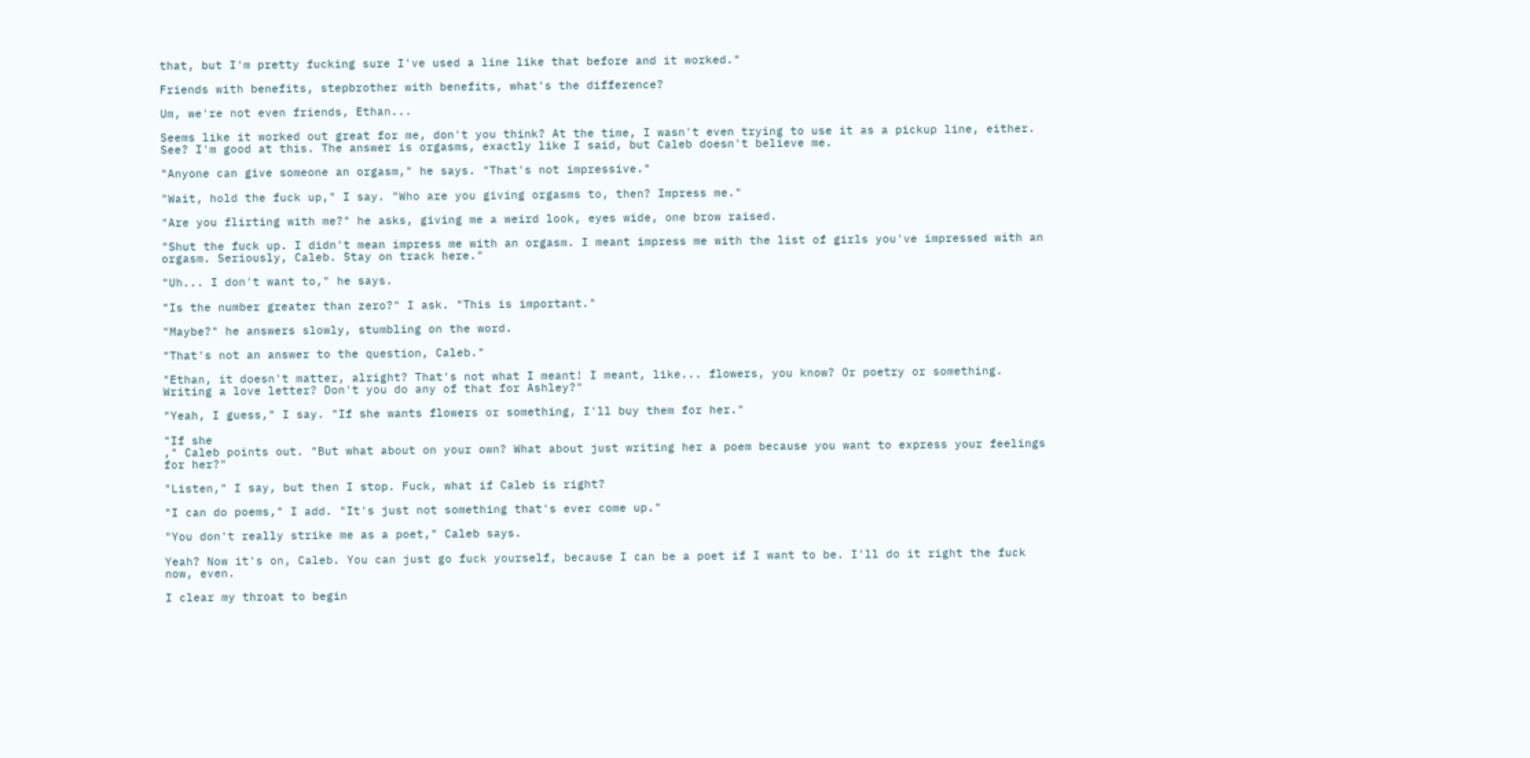that, but I'm pretty fucking sure I've used a line like that before and it worked."

Friends with benefits, stepbrother with benefits, what's the difference?

Um, we're not even friends, Ethan...

Seems like it worked out great for me, don't you think? At the time, I wasn't even trying to use it as a pickup line, either. See? I'm good at this. The answer is orgasms, exactly like I said, but Caleb doesn't believe me.

"Anyone can give someone an orgasm," he says. "That's not impressive."

"Wait, hold the fuck up," I say. "Who are you giving orgasms to, then? Impress me."

"Are you flirting with me?" he asks, giving me a weird look, eyes wide, one brow raised.

"Shut the fuck up. I didn't mean impress me with an orgasm. I meant impress me with the list of girls you've impressed with an orgasm. Seriously, Caleb. Stay on track here."

"Uh... I don't want to," he says.

"Is the number greater than zero?" I ask. "This is important."

"Maybe?" he answers slowly, stumbling on the word.

"That's not an answer to the question, Caleb."

"Ethan, it doesn't matter, alright? That's not what I meant! I meant, like... flowers, you know? Or poetry or something. Writing a love letter? Don't you do any of that for Ashley?"

"Yeah, I guess," I say. "If she wants flowers or something, I'll buy them for her."

"If she
," Caleb points out. "But what about on your own? What about just writing her a poem because you want to express your feelings for her?"

"Listen," I say, but then I stop. Fuck, what if Caleb is right?

"I can do poems," I add. "It's just not something that's ever come up."

"You don't really strike me as a poet," Caleb says.

Yeah? Now it's on, Caleb. You can just go fuck yourself, because I can be a poet if I want to be. I'll do it right the fuck now, even.

I clear my throat to begin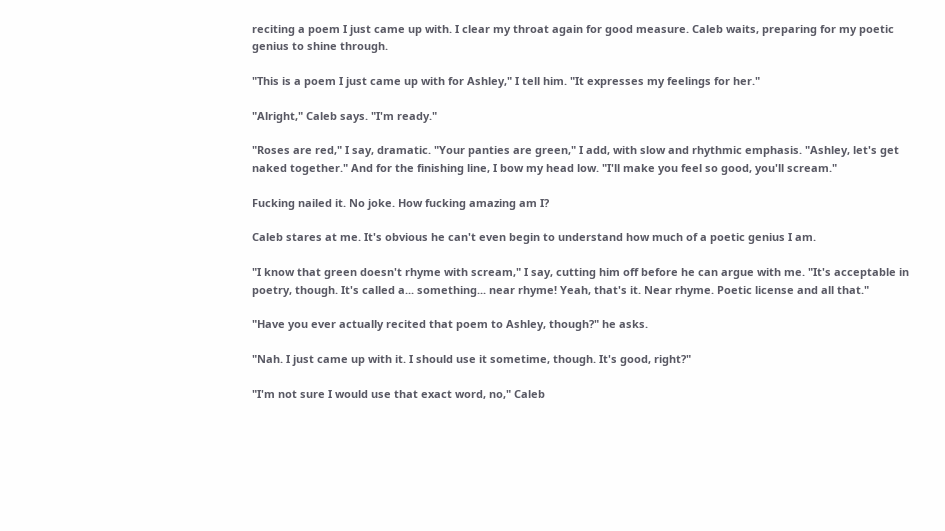reciting a poem I just came up with. I clear my throat again for good measure. Caleb waits, preparing for my poetic genius to shine through.

"This is a poem I just came up with for Ashley," I tell him. "It expresses my feelings for her."

"Alright," Caleb says. "I'm ready."

"Roses are red," I say, dramatic. "Your panties are green," I add, with slow and rhythmic emphasis. "Ashley, let's get naked together." And for the finishing line, I bow my head low. "I'll make you feel so good, you'll scream."

Fucking nailed it. No joke. How fucking amazing am I?

Caleb stares at me. It's obvious he can't even begin to understand how much of a poetic genius I am.

"I know that green doesn't rhyme with scream," I say, cutting him off before he can argue with me. "It's acceptable in poetry, though. It's called a... something... near rhyme! Yeah, that's it. Near rhyme. Poetic license and all that."

"Have you ever actually recited that poem to Ashley, though?" he asks.

"Nah. I just came up with it. I should use it sometime, though. It's good, right?"

"I'm not sure I would use that exact word, no," Caleb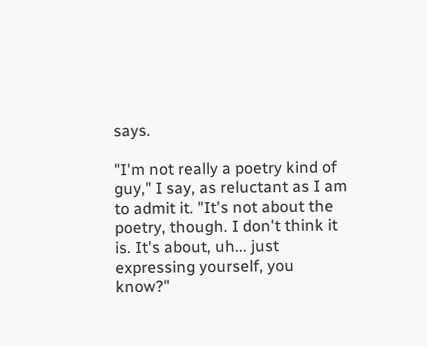says.

"I'm not really a poetry kind of guy," I say, as reluctant as I am to admit it. "It's not about the poetry, though. I don't think it is. It's about, uh... just expressing yourself, you know?"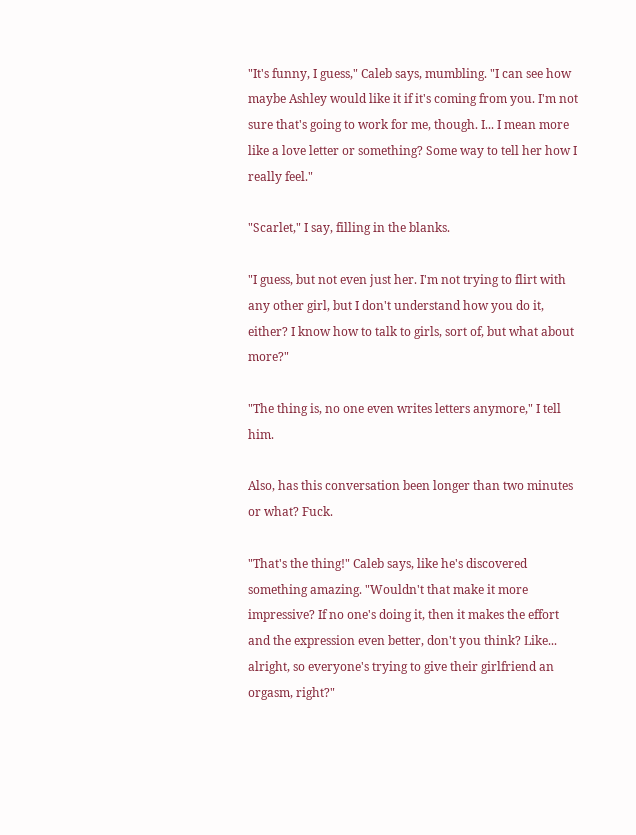"It's funny, I guess," Caleb says, mumbling. "I can see how maybe Ashley would like it if it's coming from you. I'm not sure that's going to work for me, though. I... I mean more like a love letter or something? Some way to tell her how I really feel."

"Scarlet," I say, filling in the blanks.

"I guess, but not even just her. I'm not trying to flirt with any other girl, but I don't understand how you do it, either? I know how to talk to girls, sort of, but what about more?"

"The thing is, no one even writes letters anymore," I tell him.

Also, has this conversation been longer than two minutes or what? Fuck.

"That's the thing!" Caleb says, like he's discovered something amazing. "Wouldn't that make it more impressive? If no one's doing it, then it makes the effort and the expression even better, don't you think? Like... alright, so everyone's trying to give their girlfriend an orgasm, right?"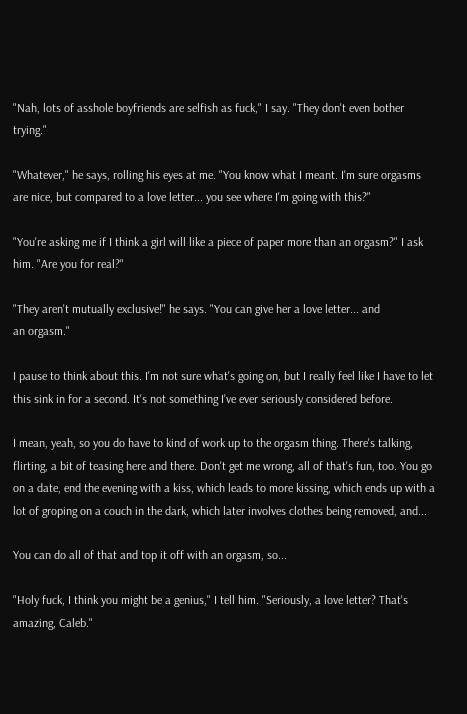"Nah, lots of asshole boyfriends are selfish as fuck," I say. "They don't even bother trying."

"Whatever," he says, rolling his eyes at me. "You know what I meant. I'm sure orgasms are nice, but compared to a love letter... you see where I'm going with this?"

"You're asking me if I think a girl will like a piece of paper more than an orgasm?" I ask him. "Are you for real?"

"They aren't mutually exclusive!" he says. "You can give her a love letter... and
an orgasm."

I pause to think about this. I'm not sure what's going on, but I really feel like I have to let this sink in for a second. It's not something I've ever seriously considered before.

I mean, yeah, so you do have to kind of work up to the orgasm thing. There's talking, flirting, a bit of teasing here and there. Don't get me wrong, all of that's fun, too. You go on a date, end the evening with a kiss, which leads to more kissing, which ends up with a lot of groping on a couch in the dark, which later involves clothes being removed, and...

You can do all of that and top it off with an orgasm, so...

"Holy fuck, I think you might be a genius," I tell him. "Seriously, a love letter? That's amazing, Caleb."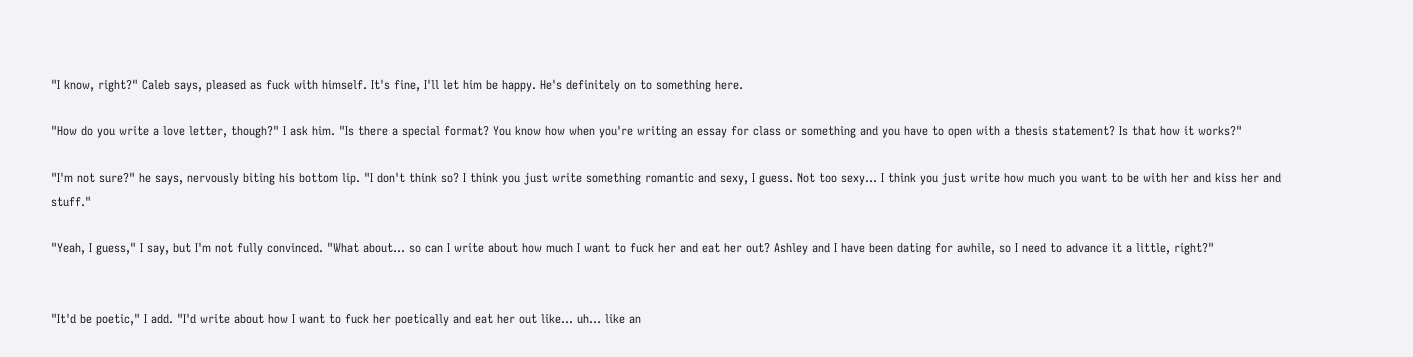"I know, right?" Caleb says, pleased as fuck with himself. It's fine, I'll let him be happy. He's definitely on to something here.

"How do you write a love letter, though?" I ask him. "Is there a special format? You know how when you're writing an essay for class or something and you have to open with a thesis statement? Is that how it works?"

"I'm not sure?" he says, nervously biting his bottom lip. "I don't think so? I think you just write something romantic and sexy, I guess. Not too sexy... I think you just write how much you want to be with her and kiss her and stuff."

"Yeah, I guess," I say, but I'm not fully convinced. "What about... so can I write about how much I want to fuck her and eat her out? Ashley and I have been dating for awhile, so I need to advance it a little, right?"


"It'd be poetic," I add. "I'd write about how I want to fuck her poetically and eat her out like... uh... like an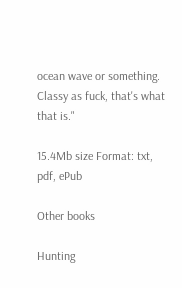ocean wave or something. Classy as fuck, that's what that is."

15.4Mb size Format: txt, pdf, ePub

Other books

Hunting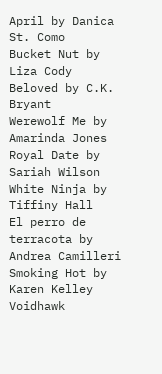April by Danica St. Como
Bucket Nut by Liza Cody
Beloved by C.K. Bryant
Werewolf Me by Amarinda Jones
Royal Date by Sariah Wilson
White Ninja by Tiffiny Hall
El perro de terracota by Andrea Camilleri
Smoking Hot by Karen Kelley
Voidhawk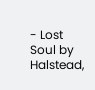- Lost Soul by Halstead,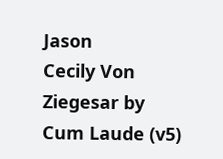Jason
Cecily Von Ziegesar by Cum Laude (v5)